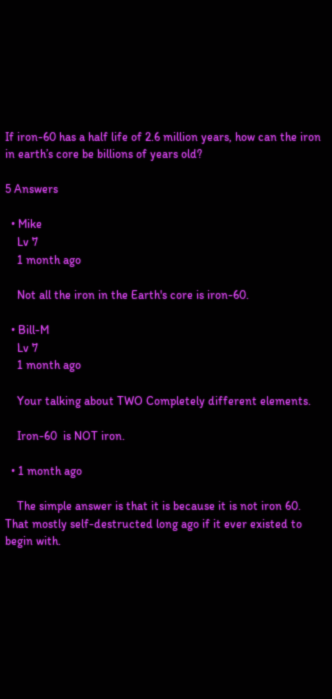If iron-60 has a half life of 2.6 million years, how can the iron in earth’s core be billions of years old?

5 Answers

  • Mike
    Lv 7
    1 month ago

    Not all the iron in the Earth's core is iron-60.

  • Bill-M
    Lv 7
    1 month ago

    Your talking about TWO Completely different elements.

    Iron-60  is NOT iron.

  • 1 month ago

    The simple answer is that it is because it is not iron 60.  That mostly self-destructed long ago if it ever existed to begin with.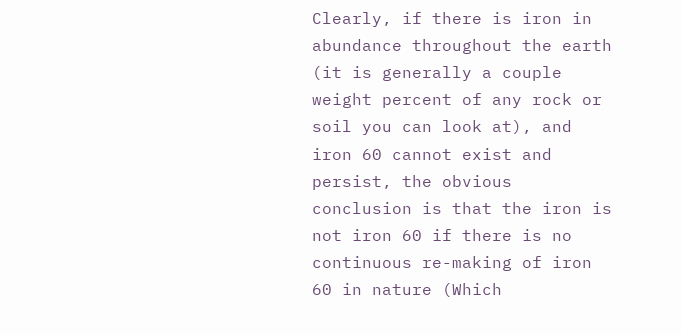Clearly, if there is iron in abundance throughout the earth (it is generally a couple weight percent of any rock or soil you can look at), and iron 60 cannot exist and persist, the obvious conclusion is that the iron is not iron 60 if there is no continuous re-making of iron 60 in nature (Which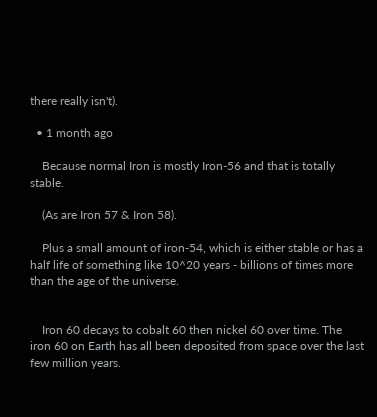there really isn't).

  • 1 month ago

    Because normal Iron is mostly Iron-56 and that is totally stable.

    (As are Iron 57 & Iron 58).

    Plus a small amount of iron-54, which is either stable or has a half life of something like 10^20 years - billions of times more than the age of the universe.


    Iron 60 decays to cobalt 60 then nickel 60 over time. The iron 60 on Earth has all been deposited from space over the last few million years.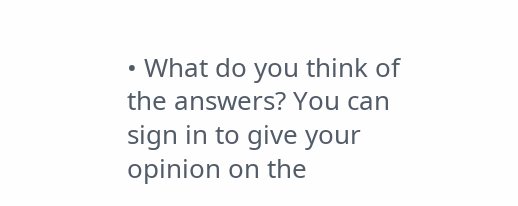• What do you think of the answers? You can sign in to give your opinion on the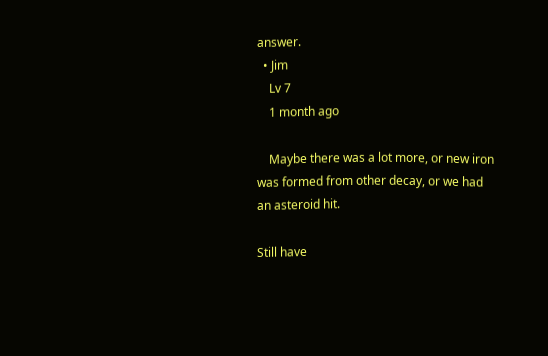answer.
  • Jim
    Lv 7
    1 month ago

    Maybe there was a lot more, or new iron was formed from other decay, or we had an asteroid hit.

Still have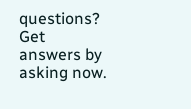questions? Get answers by asking now.